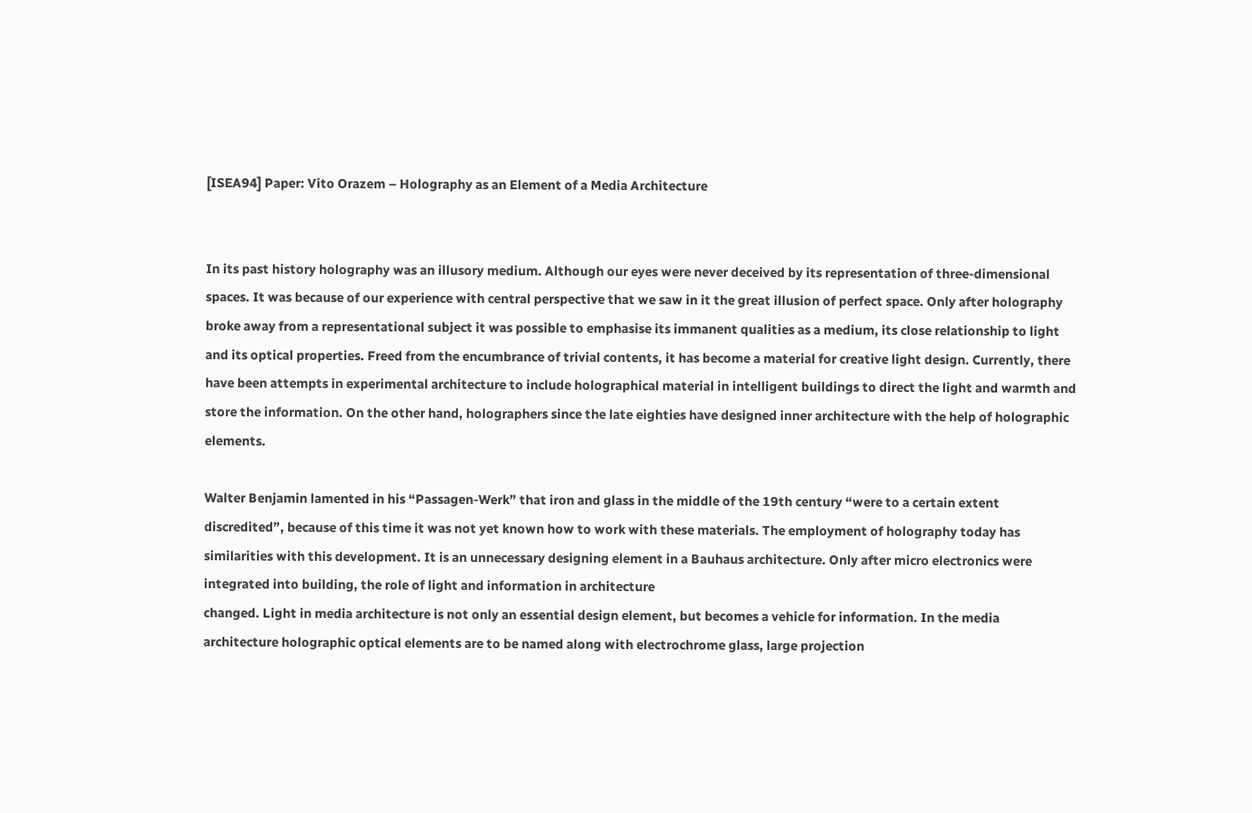[ISEA94] Paper: Vito Orazem – Holography as an Element of a Media Architecture


In its past history holography was an illusory medium. Although our eyes were never deceived by its representation of three-dimensional spaces. It was because of our experience with central perspective that we saw in it the great illusion of perfect space. Only after holography broke away from a representational subject it was possible to emphasise its immanent qualities as a medium, its close relationship to light and its optical properties. Freed from the encumbrance of trivial contents, it has become a material for creative light design. Currently, there have been attempts in experimental architecture to include holographical material in intelligent buildings to direct the light and warmth and store the information. On the other hand, holographers since the late eighties have designed inner architecture with the help of holographic elements.

Walter Benjamin lamented in his “Passagen-Werk” that iron and glass in the middle of the 19th century “were to a certain extent discredited”, because of this time it was not yet known how to work with these materials. The employment of holography today has similarities with this development. It is an unnecessary designing element in a Bauhaus architecture. Only after micro electronics were integrated into building, the role of light and information in architecture
changed. Light in media architecture is not only an essential design element, but becomes a vehicle for information. In the media architecture holographic optical elements are to be named along with electrochrome glass, large projection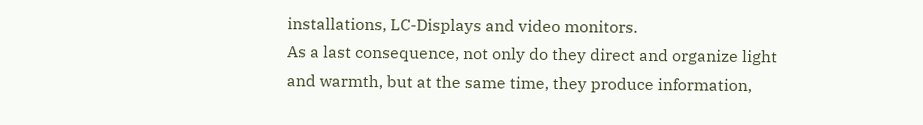installations, LC-Displays and video monitors.
As a last consequence, not only do they direct and organize light and warmth, but at the same time, they produce information,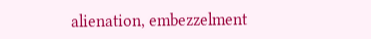alienation, embezzelment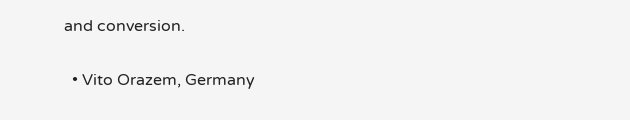and conversion.

  • Vito Orazem, Germany